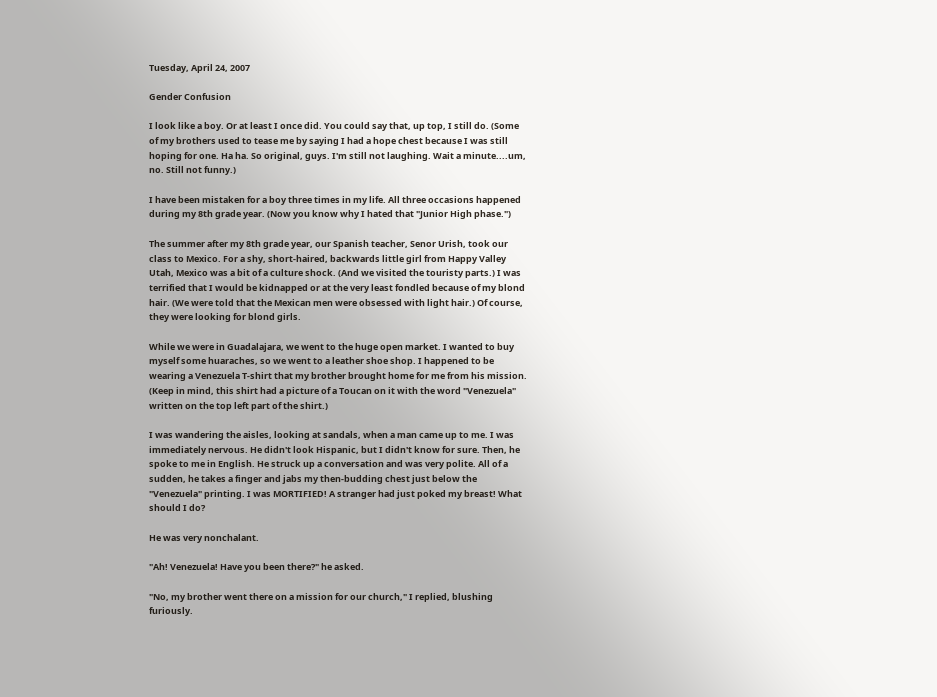Tuesday, April 24, 2007

Gender Confusion

I look like a boy. Or at least I once did. You could say that, up top, I still do. (Some of my brothers used to tease me by saying I had a hope chest because I was still hoping for one. Ha ha. So original, guys. I'm still not laughing. Wait a minute....um, no. Still not funny.)

I have been mistaken for a boy three times in my life. All three occasions happened during my 8th grade year. (Now you know why I hated that "Junior High phase.")

The summer after my 8th grade year, our Spanish teacher, Senor Urish, took our class to Mexico. For a shy, short-haired, backwards little girl from Happy Valley Utah, Mexico was a bit of a culture shock. (And we visited the touristy parts.) I was terrified that I would be kidnapped or at the very least fondled because of my blond hair. (We were told that the Mexican men were obsessed with light hair.) Of course, they were looking for blond girls.

While we were in Guadalajara, we went to the huge open market. I wanted to buy myself some huaraches, so we went to a leather shoe shop. I happened to be wearing a Venezuela T-shirt that my brother brought home for me from his mission. (Keep in mind, this shirt had a picture of a Toucan on it with the word "Venezuela" written on the top left part of the shirt.)

I was wandering the aisles, looking at sandals, when a man came up to me. I was immediately nervous. He didn't look Hispanic, but I didn't know for sure. Then, he spoke to me in English. He struck up a conversation and was very polite. All of a sudden, he takes a finger and jabs my then-budding chest just below the "Venezuela" printing. I was MORTIFIED! A stranger had just poked my breast! What should I do?

He was very nonchalant.

"Ah! Venezuela! Have you been there?" he asked.

"No, my brother went there on a mission for our church," I replied, blushing furiously.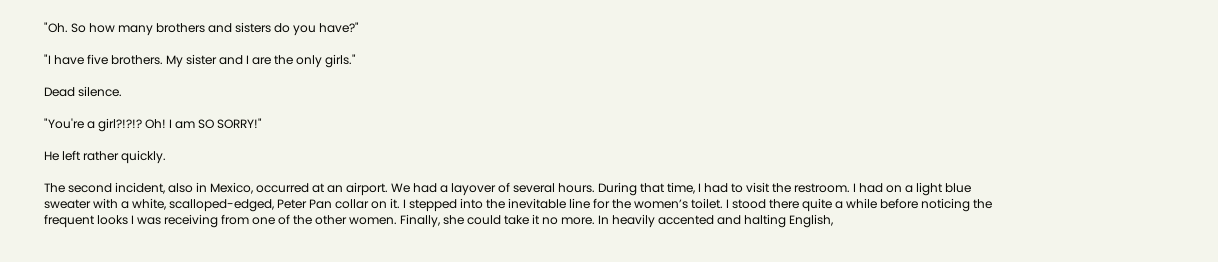"Oh. So how many brothers and sisters do you have?"

"I have five brothers. My sister and I are the only girls."

Dead silence.

"You're a girl?!?!? Oh! I am SO SORRY!"

He left rather quickly.

The second incident, also in Mexico, occurred at an airport. We had a layover of several hours. During that time, I had to visit the restroom. I had on a light blue sweater with a white, scalloped-edged, Peter Pan collar on it. I stepped into the inevitable line for the women’s toilet. I stood there quite a while before noticing the frequent looks I was receiving from one of the other women. Finally, she could take it no more. In heavily accented and halting English,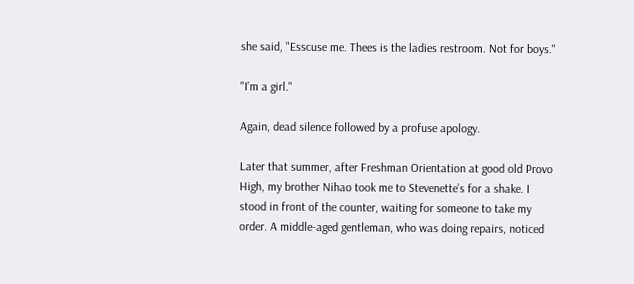she said, "Esscuse me. Thees is the ladies restroom. Not for boys."

"I’m a girl."

Again, dead silence followed by a profuse apology.

Later that summer, after Freshman Orientation at good old Provo High, my brother Nihao took me to Stevenette’s for a shake. I stood in front of the counter, waiting for someone to take my order. A middle-aged gentleman, who was doing repairs, noticed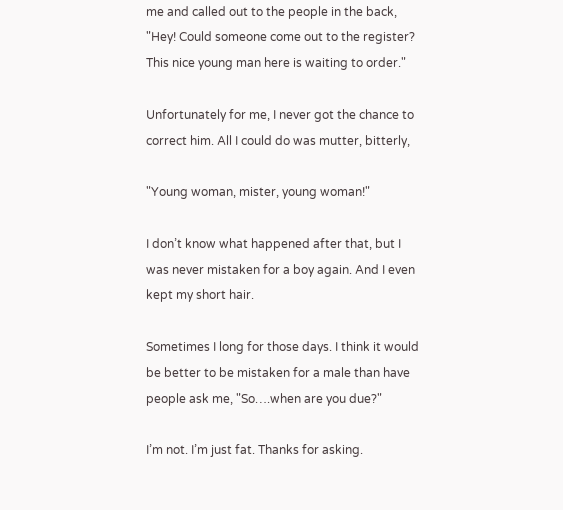me and called out to the people in the back, "Hey! Could someone come out to the register? This nice young man here is waiting to order."

Unfortunately for me, I never got the chance to correct him. All I could do was mutter, bitterly,

"Young woman, mister, young woman!"

I don’t know what happened after that, but I was never mistaken for a boy again. And I even kept my short hair.

Sometimes I long for those days. I think it would be better to be mistaken for a male than have people ask me, "So….when are you due?"

I’m not. I’m just fat. Thanks for asking.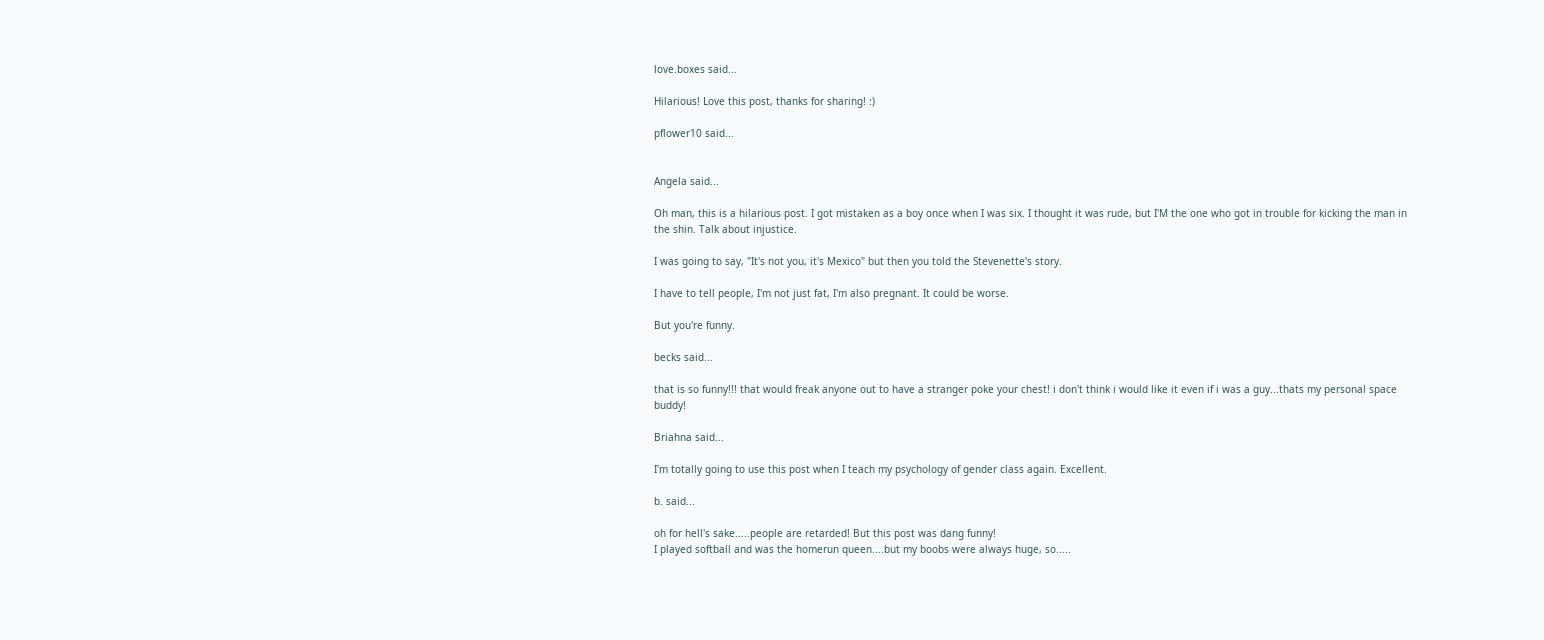love.boxes said...

Hilarious! Love this post, thanks for sharing! :)

pflower10 said...


Angela said...

Oh man, this is a hilarious post. I got mistaken as a boy once when I was six. I thought it was rude, but I'M the one who got in trouble for kicking the man in the shin. Talk about injustice.

I was going to say, "It's not you, it's Mexico" but then you told the Stevenette's story.

I have to tell people, I'm not just fat, I'm also pregnant. It could be worse.

But you're funny.

becks said...

that is so funny!!! that would freak anyone out to have a stranger poke your chest! i don't think i would like it even if i was a guy...thats my personal space buddy!

Briahna said...

I'm totally going to use this post when I teach my psychology of gender class again. Excellent.

b. said...

oh for hell's sake.....people are retarded! But this post was dang funny!
I played softball and was the homerun queen....but my boobs were always huge, so.....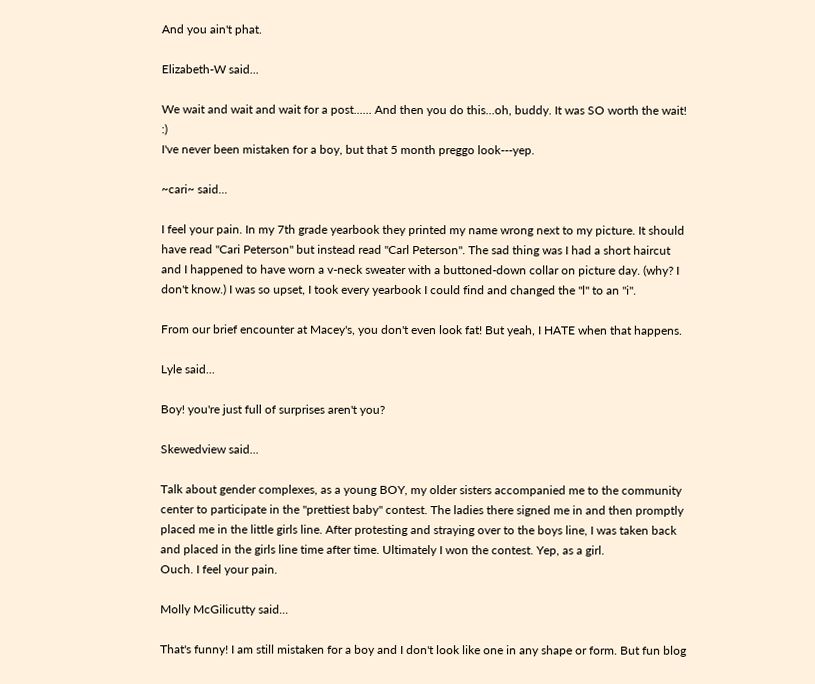And you ain't phat.

Elizabeth-W said...

We wait and wait and wait for a post...... And then you do this...oh, buddy. It was SO worth the wait! :)
I've never been mistaken for a boy, but that 5 month preggo look---yep.

~cari~ said...

I feel your pain. In my 7th grade yearbook they printed my name wrong next to my picture. It should have read "Cari Peterson" but instead read "Carl Peterson". The sad thing was I had a short haircut and I happened to have worn a v-neck sweater with a buttoned-down collar on picture day. (why? I don't know.) I was so upset, I took every yearbook I could find and changed the "l" to an "i".

From our brief encounter at Macey's, you don't even look fat! But yeah, I HATE when that happens.

Lyle said...

Boy! you're just full of surprises aren't you?

Skewedview said...

Talk about gender complexes, as a young BOY, my older sisters accompanied me to the community center to participate in the "prettiest baby" contest. The ladies there signed me in and then promptly placed me in the little girls line. After protesting and straying over to the boys line, I was taken back and placed in the girls line time after time. Ultimately I won the contest. Yep, as a girl.
Ouch. I feel your pain.

Molly McGilicutty said...

That's funny! I am still mistaken for a boy and I don't look like one in any shape or form. But fun blog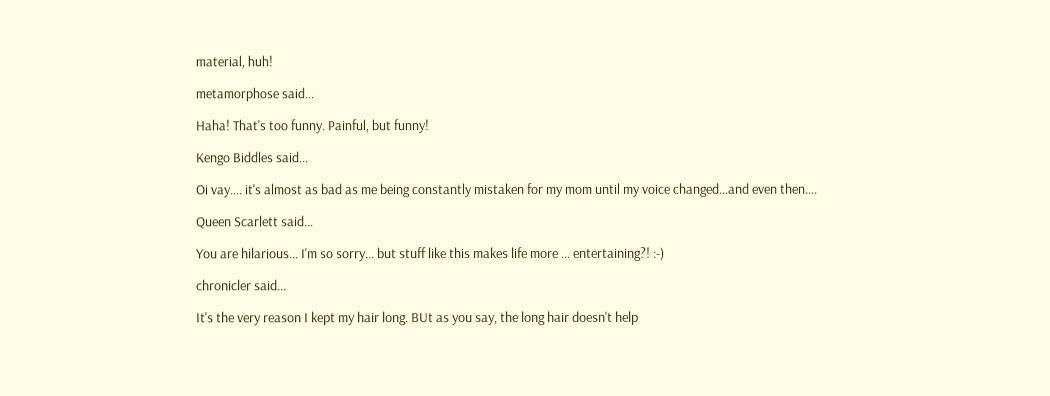material, huh!

metamorphose said...

Haha! That's too funny. Painful, but funny!

Kengo Biddles said...

Oi vay.... it's almost as bad as me being constantly mistaken for my mom until my voice changed...and even then....

Queen Scarlett said...

You are hilarious... I'm so sorry... but stuff like this makes life more ... entertaining?! :-)

chronicler said...

It's the very reason I kept my hair long. BUt as you say, the long hair doesn't help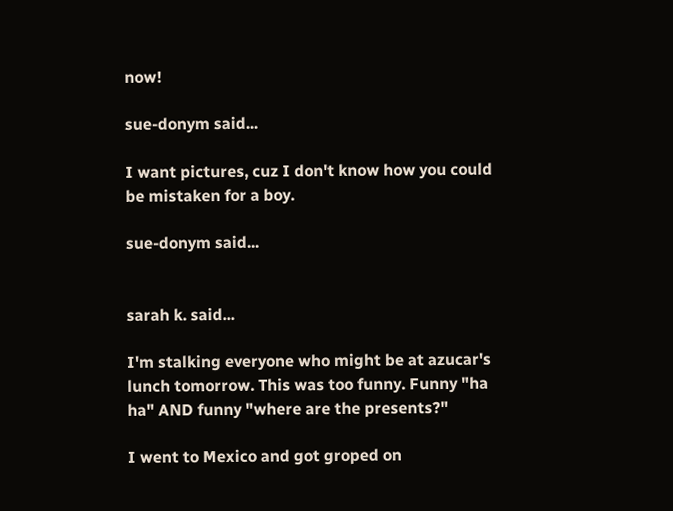now!

sue-donym said...

I want pictures, cuz I don't know how you could be mistaken for a boy.

sue-donym said...


sarah k. said...

I'm stalking everyone who might be at azucar's lunch tomorrow. This was too funny. Funny "ha ha" AND funny "where are the presents?"

I went to Mexico and got groped on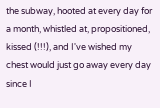the subway, hooted at every day for a month, whistled at, propositioned, kissed (!!!), and I've wished my chest would just go away every day since I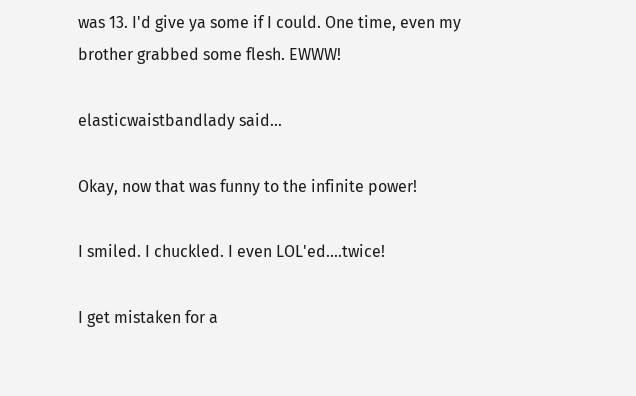was 13. I'd give ya some if I could. One time, even my brother grabbed some flesh. EWWW!

elasticwaistbandlady said...

Okay, now that was funny to the infinite power!

I smiled. I chuckled. I even LOL'ed....twice!

I get mistaken for a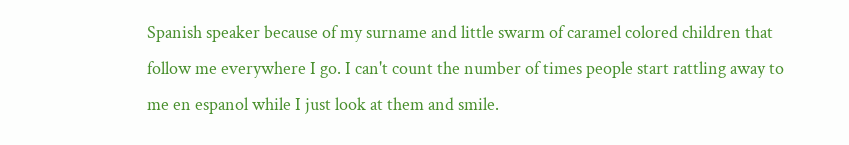Spanish speaker because of my surname and little swarm of caramel colored children that follow me everywhere I go. I can't count the number of times people start rattling away to me en espanol while I just look at them and smile.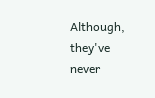Although, they've never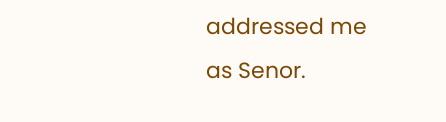addressed me as Senor.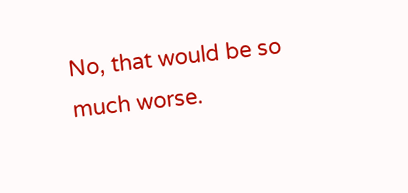No, that would be so much worse.